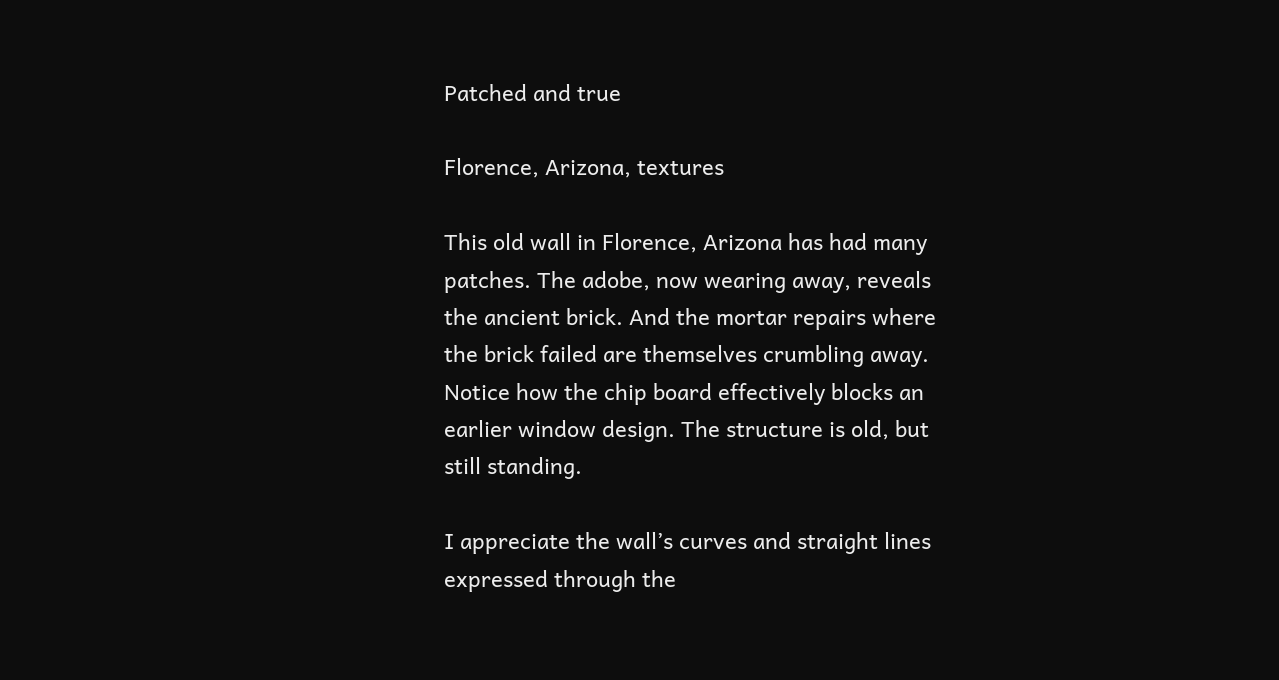Patched and true

Florence, Arizona, textures

This old wall in Florence, Arizona has had many patches. The adobe, now wearing away, reveals the ancient brick. And the mortar repairs where the brick failed are themselves crumbling away. Notice how the chip board effectively blocks an earlier window design. The structure is old, but still standing.

I appreciate the wall’s curves and straight lines expressed through the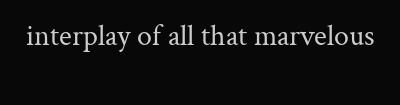interplay of all that marvelous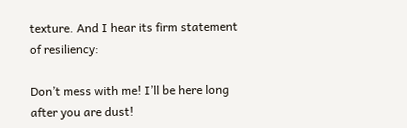texture. And I hear its firm statement of resiliency:

Don’t mess with me! I’ll be here long after you are dust!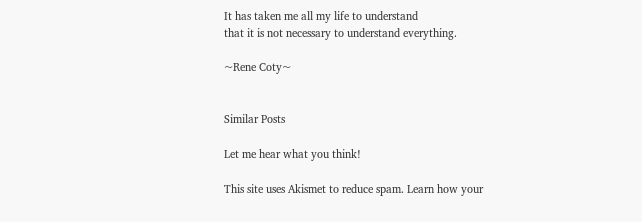It has taken me all my life to understand
that it is not necessary to understand everything.

~Rene Coty~


Similar Posts

Let me hear what you think!

This site uses Akismet to reduce spam. Learn how your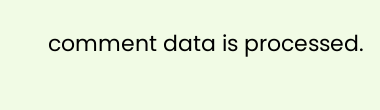comment data is processed.